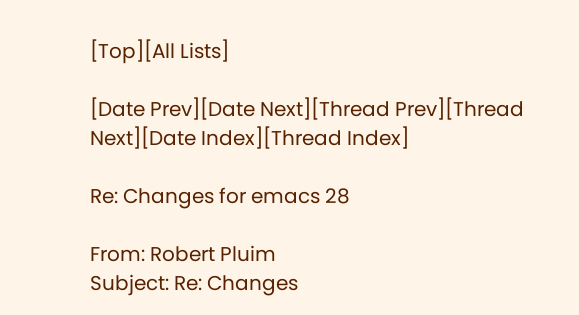[Top][All Lists]

[Date Prev][Date Next][Thread Prev][Thread Next][Date Index][Thread Index]

Re: Changes for emacs 28

From: Robert Pluim
Subject: Re: Changes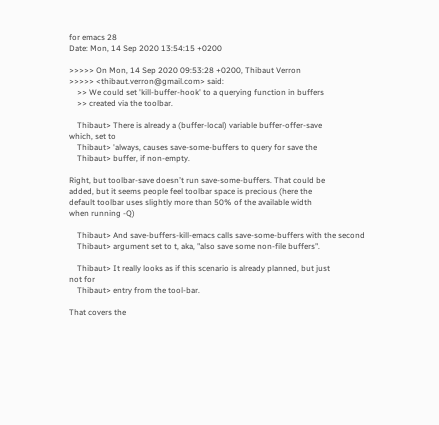for emacs 28
Date: Mon, 14 Sep 2020 13:54:15 +0200

>>>>> On Mon, 14 Sep 2020 09:53:28 +0200, Thibaut Verron
>>>>> <thibaut.verron@gmail.com> said:
    >> We could set 'kill-buffer-hook' to a querying function in buffers
    >> created via the toolbar.

    Thibaut> There is already a (buffer-local) variable buffer-offer-save
which, set to
    Thibaut> 'always, causes save-some-buffers to query for save the
    Thibaut> buffer, if non-empty.

Right, but toolbar-save doesnʼt run save-some-buffers. That could be
added, but it seems people feel toolbar space is precious (here the
default toolbar uses slightly more than 50% of the available width
when running -Q)

    Thibaut> And save-buffers-kill-emacs calls save-some-buffers with the second
    Thibaut> argument set to t, aka, "also save some non-file buffers".

    Thibaut> It really looks as if this scenario is already planned, but just
not for
    Thibaut> entry from the tool-bar.

That covers the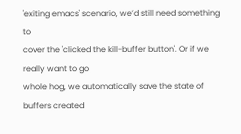'exiting emacs' scenario, weʼd still need something to
cover the 'clicked the kill-buffer button'. Or if we really want to go
whole hog, we automatically save the state of buffers created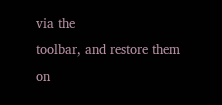via the
toolbar, and restore them on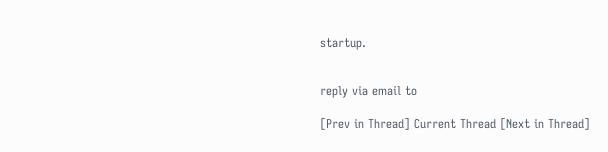startup.


reply via email to

[Prev in Thread] Current Thread [Next in Thread]